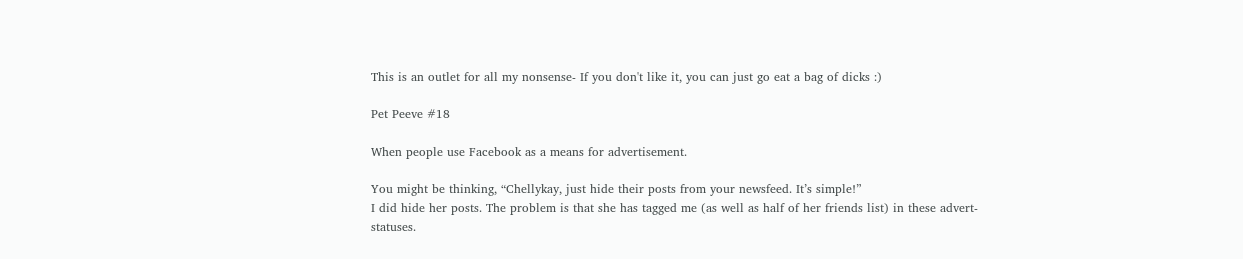This is an outlet for all my nonsense- If you don't like it, you can just go eat a bag of dicks :)

Pet Peeve #18

When people use Facebook as a means for advertisement.

You might be thinking, “Chellykay, just hide their posts from your newsfeed. It’s simple!”
I did hide her posts. The problem is that she has tagged me (as well as half of her friends list) in these advert-statuses.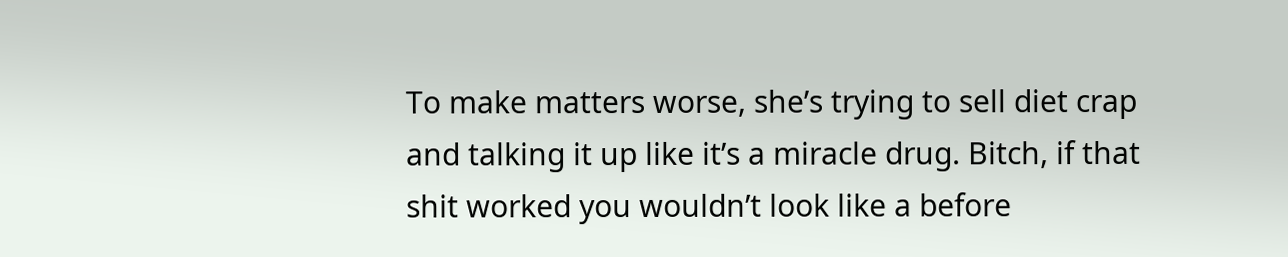To make matters worse, she’s trying to sell diet crap and talking it up like it’s a miracle drug. Bitch, if that shit worked you wouldn’t look like a before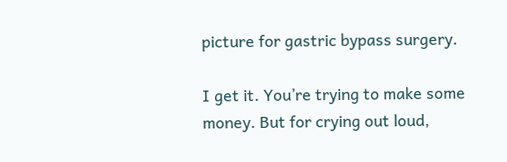picture for gastric bypass surgery.

I get it. You’re trying to make some money. But for crying out loud,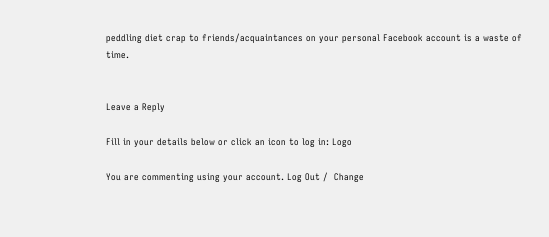peddling diet crap to friends/acquaintances on your personal Facebook account is a waste of time.


Leave a Reply

Fill in your details below or click an icon to log in: Logo

You are commenting using your account. Log Out /  Change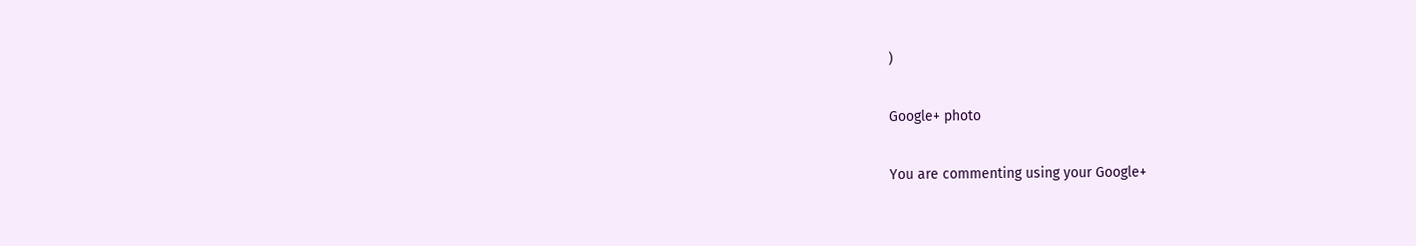)

Google+ photo

You are commenting using your Google+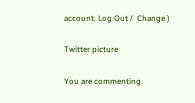account. Log Out /  Change )

Twitter picture

You are commenting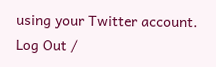using your Twitter account. Log Out /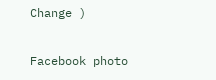Change )

Facebook photo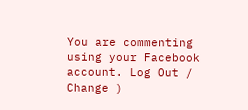You are commenting using your Facebook account. Log Out /  Change )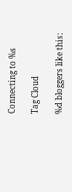Connecting to %s

Tag Cloud

%d bloggers like this: